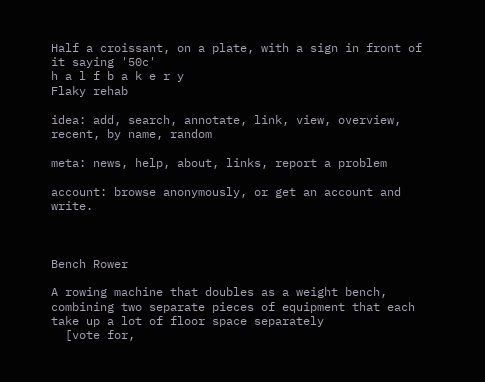Half a croissant, on a plate, with a sign in front of it saying '50c'
h a l f b a k e r y
Flaky rehab

idea: add, search, annotate, link, view, overview, recent, by name, random

meta: news, help, about, links, report a problem

account: browse anonymously, or get an account and write.



Bench Rower

A rowing machine that doubles as a weight bench, combining two separate pieces of equipment that each take up a lot of floor space separately
  [vote for,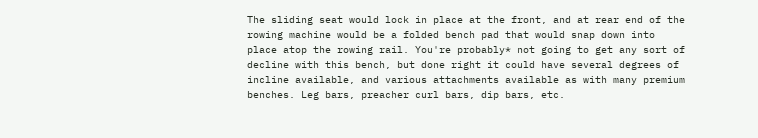The sliding seat would lock in place at the front, and at rear end of the rowing machine would be a folded bench pad that would snap down into place atop the rowing rail. You're probably* not going to get any sort of decline with this bench, but done right it could have several degrees of incline available, and various attachments available as with many premium benches. Leg bars, preacher curl bars, dip bars, etc.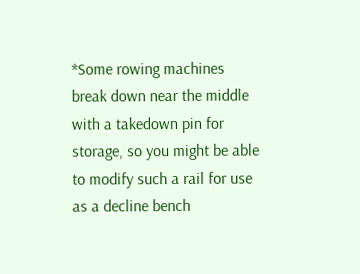*Some rowing machines break down near the middle with a takedown pin for storage, so you might be able to modify such a rail for use as a decline bench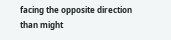facing the opposite direction than might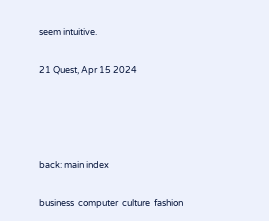seem intuitive.

21 Quest, Apr 15 2024




back: main index

business  computer  culture  fashion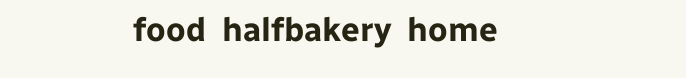food  halfbakery  home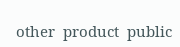other  product  public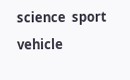science  sport  vehicle